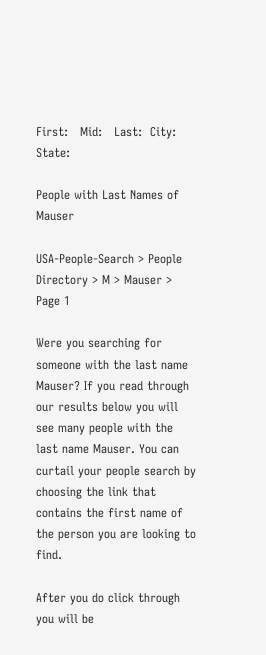First:   Mid:   Last:  City:  State:

People with Last Names of Mauser

USA-People-Search > People Directory > M > Mauser > Page 1

Were you searching for someone with the last name Mauser? If you read through our results below you will see many people with the last name Mauser. You can curtail your people search by choosing the link that contains the first name of the person you are looking to find.

After you do click through you will be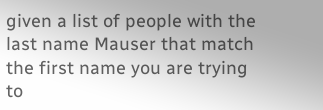given a list of people with the last name Mauser that match the first name you are trying to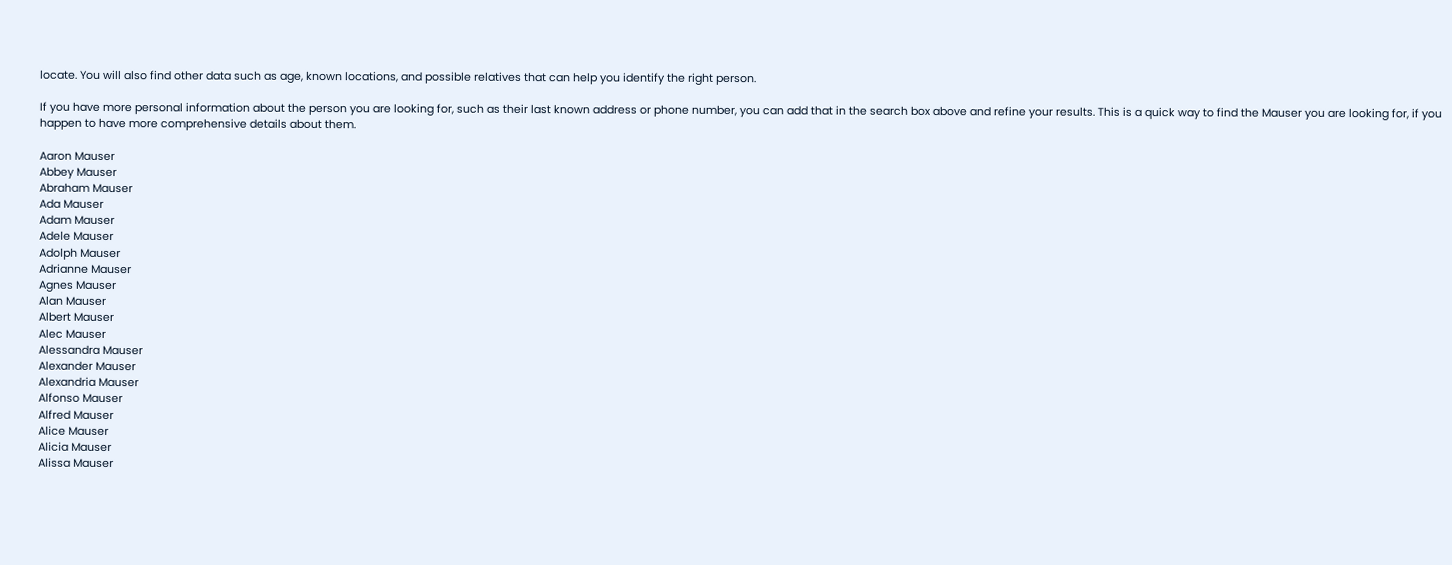locate. You will also find other data such as age, known locations, and possible relatives that can help you identify the right person.

If you have more personal information about the person you are looking for, such as their last known address or phone number, you can add that in the search box above and refine your results. This is a quick way to find the Mauser you are looking for, if you happen to have more comprehensive details about them.

Aaron Mauser
Abbey Mauser
Abraham Mauser
Ada Mauser
Adam Mauser
Adele Mauser
Adolph Mauser
Adrianne Mauser
Agnes Mauser
Alan Mauser
Albert Mauser
Alec Mauser
Alessandra Mauser
Alexander Mauser
Alexandria Mauser
Alfonso Mauser
Alfred Mauser
Alice Mauser
Alicia Mauser
Alissa Mauser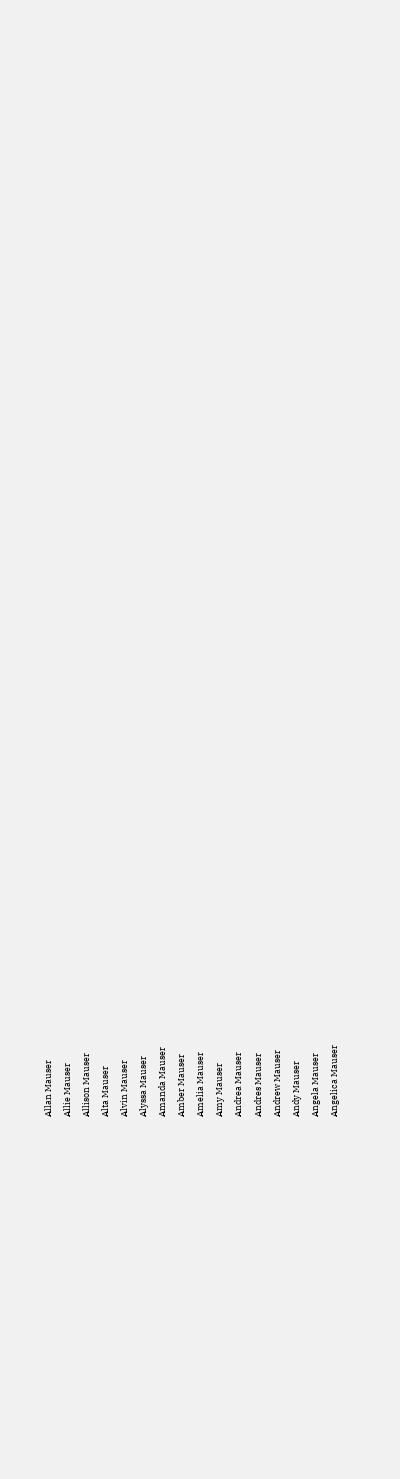Allan Mauser
Allie Mauser
Allison Mauser
Alta Mauser
Alvin Mauser
Alyssa Mauser
Amanda Mauser
Amber Mauser
Amelia Mauser
Amy Mauser
Andrea Mauser
Andres Mauser
Andrew Mauser
Andy Mauser
Angela Mauser
Angelica Mauser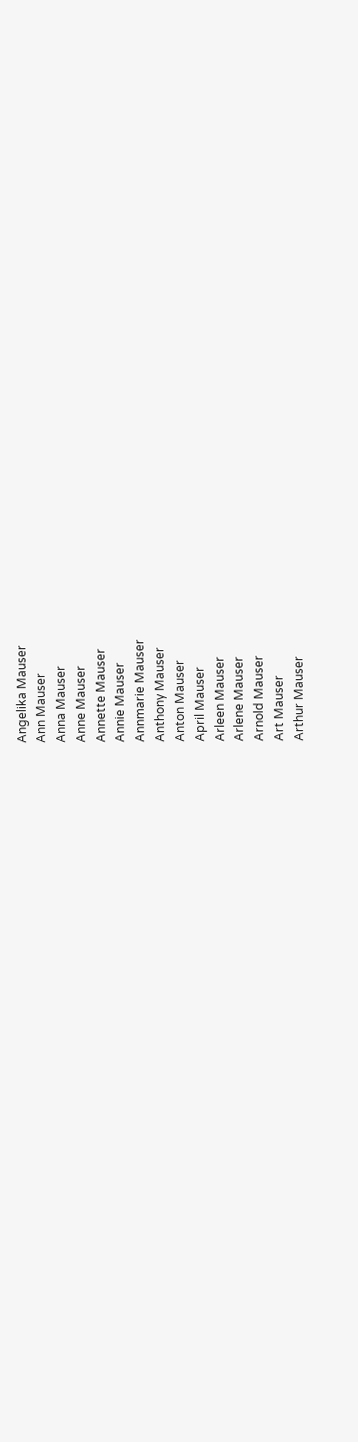Angelika Mauser
Ann Mauser
Anna Mauser
Anne Mauser
Annette Mauser
Annie Mauser
Annmarie Mauser
Anthony Mauser
Anton Mauser
April Mauser
Arleen Mauser
Arlene Mauser
Arnold Mauser
Art Mauser
Arthur Mauser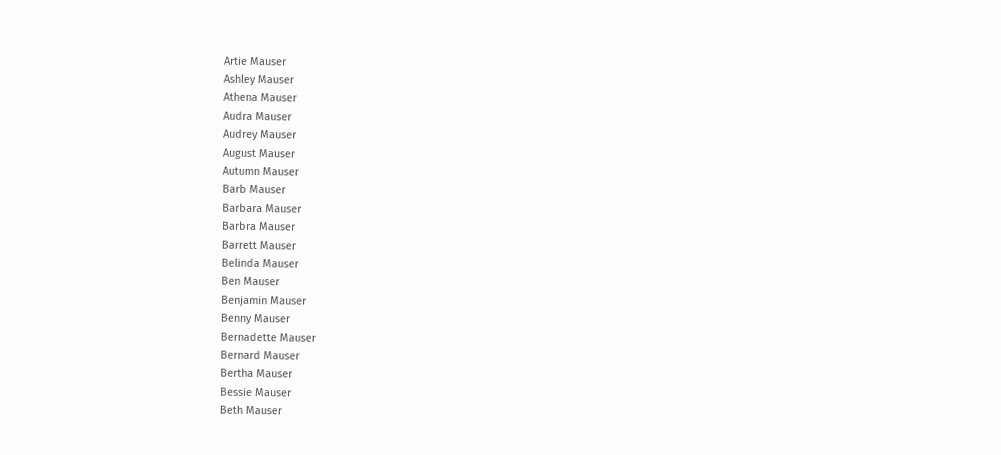Artie Mauser
Ashley Mauser
Athena Mauser
Audra Mauser
Audrey Mauser
August Mauser
Autumn Mauser
Barb Mauser
Barbara Mauser
Barbra Mauser
Barrett Mauser
Belinda Mauser
Ben Mauser
Benjamin Mauser
Benny Mauser
Bernadette Mauser
Bernard Mauser
Bertha Mauser
Bessie Mauser
Beth Mauser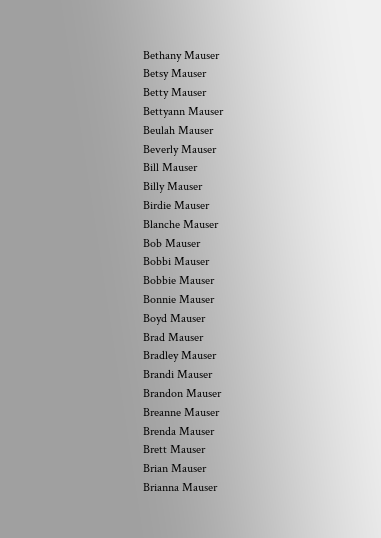Bethany Mauser
Betsy Mauser
Betty Mauser
Bettyann Mauser
Beulah Mauser
Beverly Mauser
Bill Mauser
Billy Mauser
Birdie Mauser
Blanche Mauser
Bob Mauser
Bobbi Mauser
Bobbie Mauser
Bonnie Mauser
Boyd Mauser
Brad Mauser
Bradley Mauser
Brandi Mauser
Brandon Mauser
Breanne Mauser
Brenda Mauser
Brett Mauser
Brian Mauser
Brianna Mauser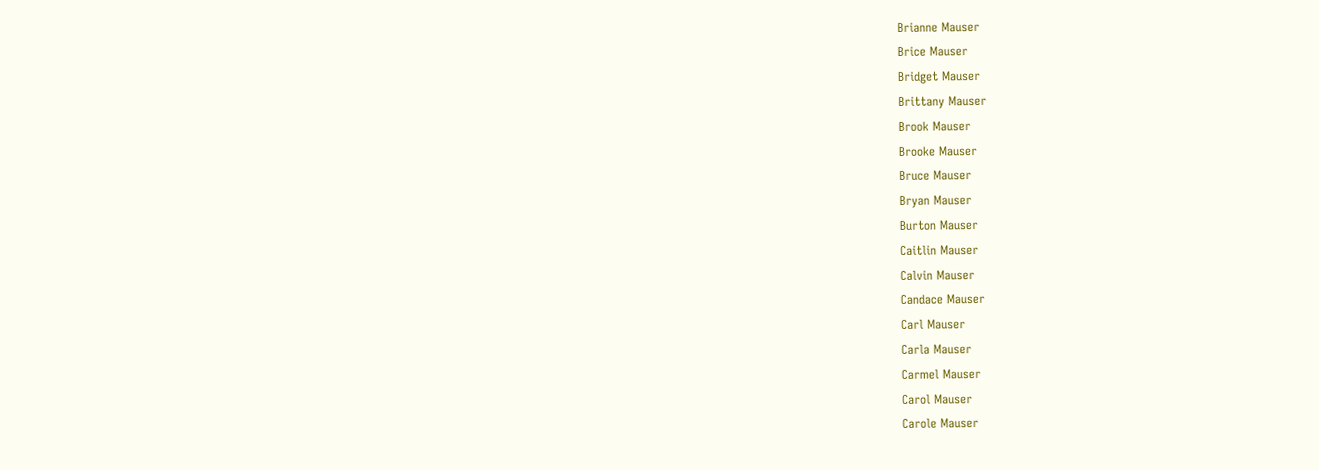Brianne Mauser
Brice Mauser
Bridget Mauser
Brittany Mauser
Brook Mauser
Brooke Mauser
Bruce Mauser
Bryan Mauser
Burton Mauser
Caitlin Mauser
Calvin Mauser
Candace Mauser
Carl Mauser
Carla Mauser
Carmel Mauser
Carol Mauser
Carole Mauser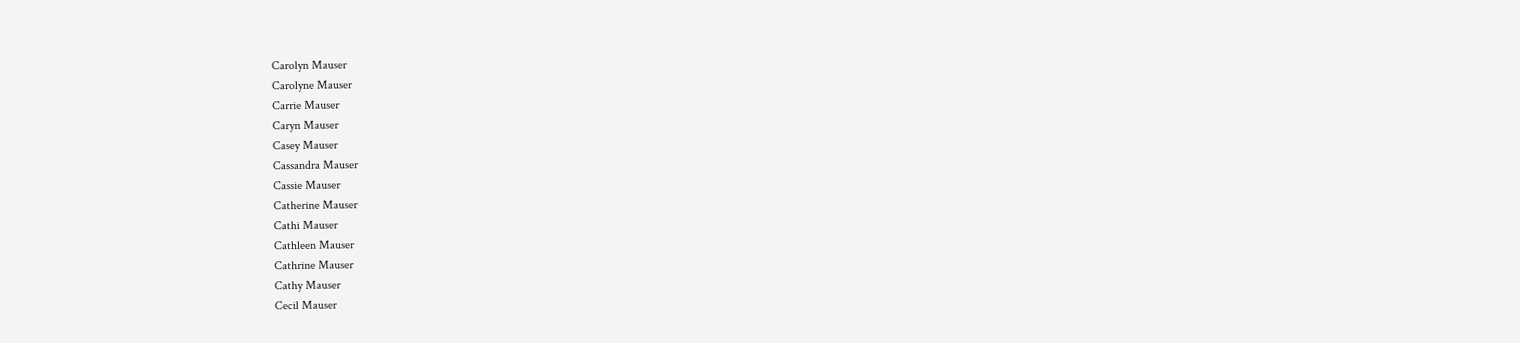Carolyn Mauser
Carolyne Mauser
Carrie Mauser
Caryn Mauser
Casey Mauser
Cassandra Mauser
Cassie Mauser
Catherine Mauser
Cathi Mauser
Cathleen Mauser
Cathrine Mauser
Cathy Mauser
Cecil Mauser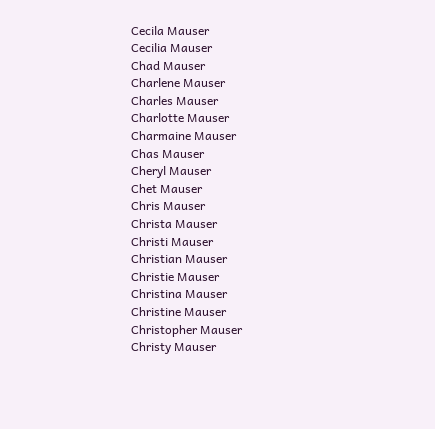Cecila Mauser
Cecilia Mauser
Chad Mauser
Charlene Mauser
Charles Mauser
Charlotte Mauser
Charmaine Mauser
Chas Mauser
Cheryl Mauser
Chet Mauser
Chris Mauser
Christa Mauser
Christi Mauser
Christian Mauser
Christie Mauser
Christina Mauser
Christine Mauser
Christopher Mauser
Christy Mauser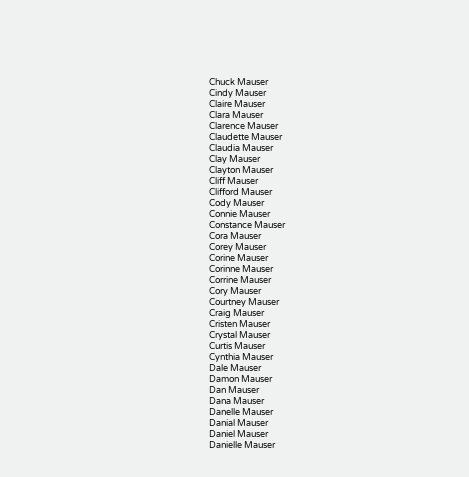Chuck Mauser
Cindy Mauser
Claire Mauser
Clara Mauser
Clarence Mauser
Claudette Mauser
Claudia Mauser
Clay Mauser
Clayton Mauser
Cliff Mauser
Clifford Mauser
Cody Mauser
Connie Mauser
Constance Mauser
Cora Mauser
Corey Mauser
Corine Mauser
Corinne Mauser
Corrine Mauser
Cory Mauser
Courtney Mauser
Craig Mauser
Cristen Mauser
Crystal Mauser
Curtis Mauser
Cynthia Mauser
Dale Mauser
Damon Mauser
Dan Mauser
Dana Mauser
Danelle Mauser
Danial Mauser
Daniel Mauser
Danielle Mauser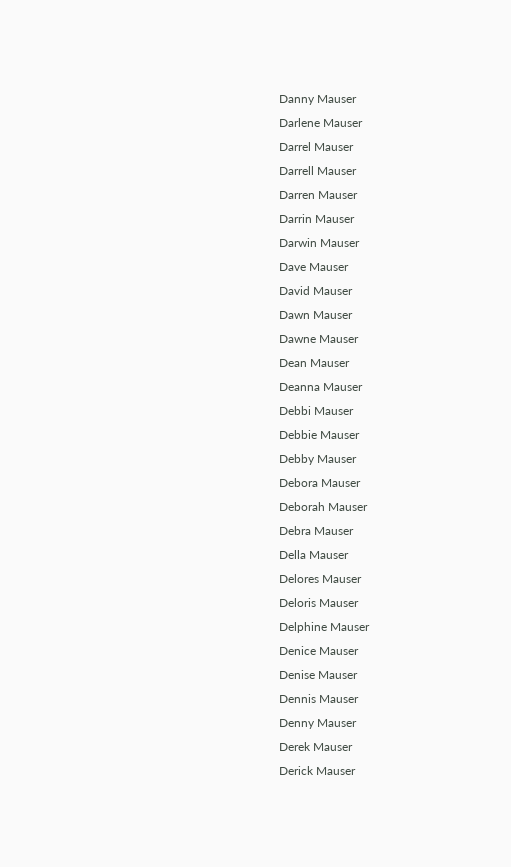Danny Mauser
Darlene Mauser
Darrel Mauser
Darrell Mauser
Darren Mauser
Darrin Mauser
Darwin Mauser
Dave Mauser
David Mauser
Dawn Mauser
Dawne Mauser
Dean Mauser
Deanna Mauser
Debbi Mauser
Debbie Mauser
Debby Mauser
Debora Mauser
Deborah Mauser
Debra Mauser
Della Mauser
Delores Mauser
Deloris Mauser
Delphine Mauser
Denice Mauser
Denise Mauser
Dennis Mauser
Denny Mauser
Derek Mauser
Derick Mauser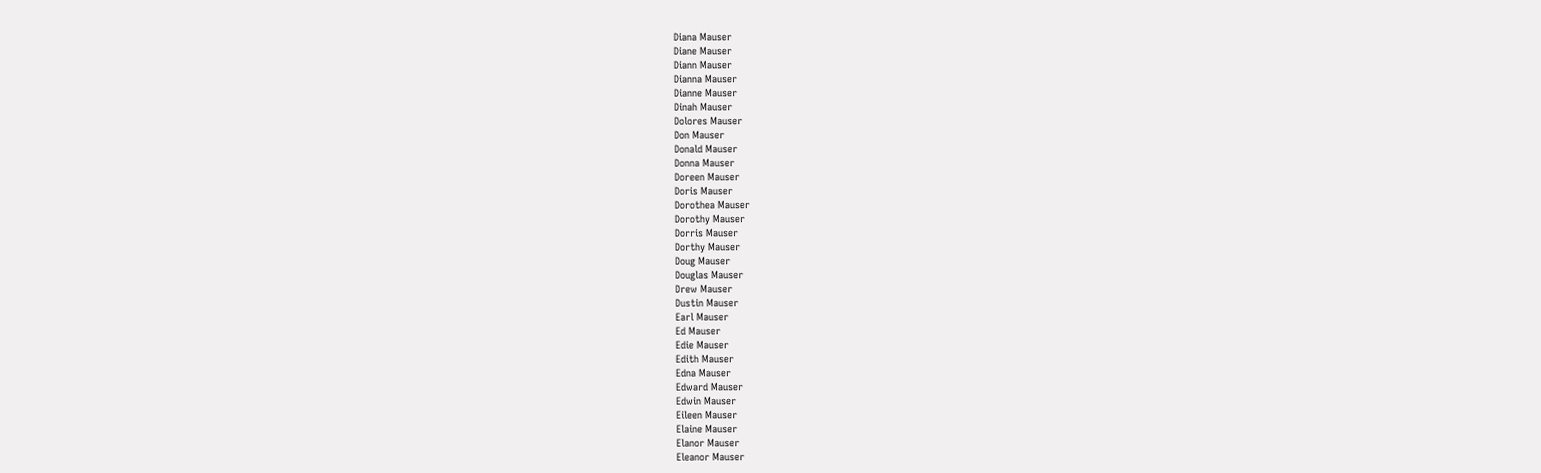Diana Mauser
Diane Mauser
Diann Mauser
Dianna Mauser
Dianne Mauser
Dinah Mauser
Dolores Mauser
Don Mauser
Donald Mauser
Donna Mauser
Doreen Mauser
Doris Mauser
Dorothea Mauser
Dorothy Mauser
Dorris Mauser
Dorthy Mauser
Doug Mauser
Douglas Mauser
Drew Mauser
Dustin Mauser
Earl Mauser
Ed Mauser
Edie Mauser
Edith Mauser
Edna Mauser
Edward Mauser
Edwin Mauser
Eileen Mauser
Elaine Mauser
Elanor Mauser
Eleanor Mauser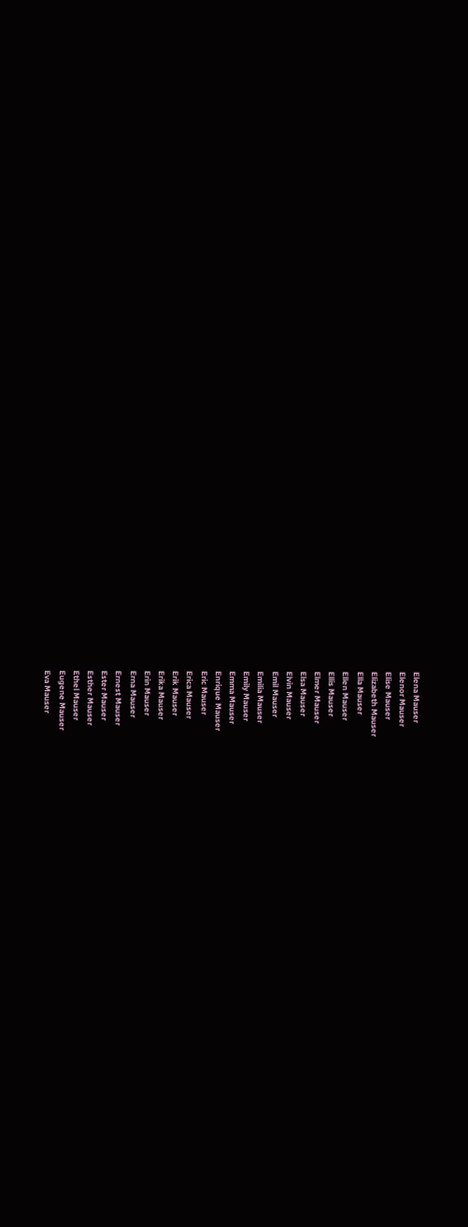Elena Mauser
Elenor Mauser
Elise Mauser
Elizabeth Mauser
Ella Mauser
Ellen Mauser
Ellis Mauser
Elmer Mauser
Elsa Mauser
Elvin Mauser
Emil Mauser
Emilia Mauser
Emily Mauser
Emma Mauser
Enrique Mauser
Eric Mauser
Erica Mauser
Erik Mauser
Erika Mauser
Erin Mauser
Erna Mauser
Ernest Mauser
Ester Mauser
Esther Mauser
Ethel Mauser
Eugene Mauser
Eva Mauser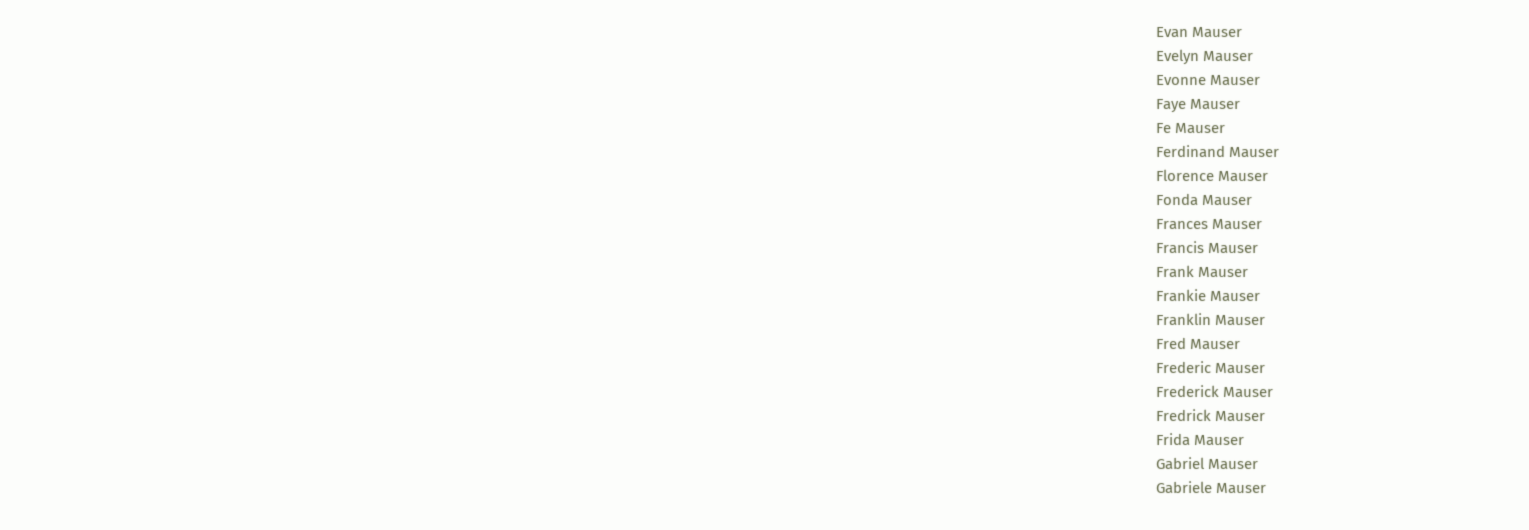Evan Mauser
Evelyn Mauser
Evonne Mauser
Faye Mauser
Fe Mauser
Ferdinand Mauser
Florence Mauser
Fonda Mauser
Frances Mauser
Francis Mauser
Frank Mauser
Frankie Mauser
Franklin Mauser
Fred Mauser
Frederic Mauser
Frederick Mauser
Fredrick Mauser
Frida Mauser
Gabriel Mauser
Gabriele Mauser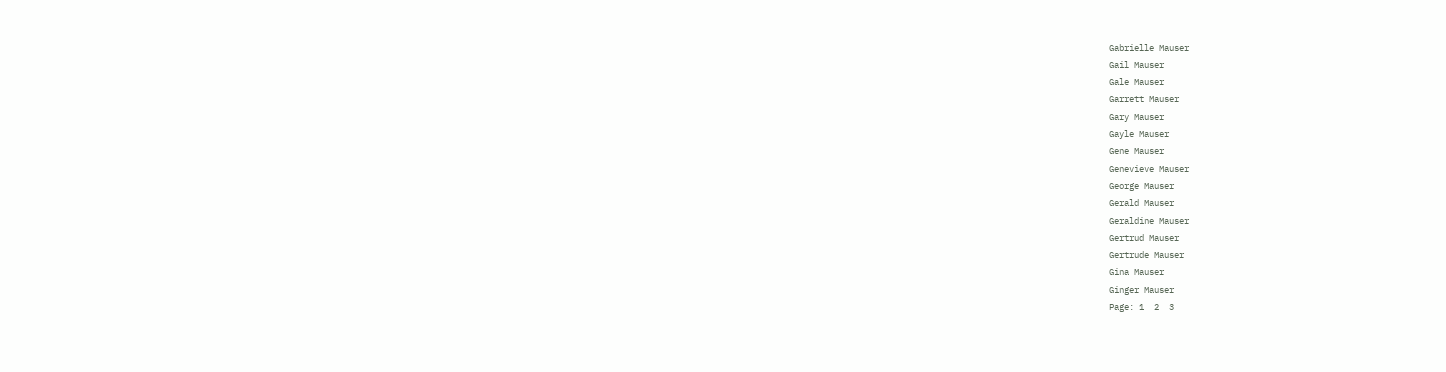Gabrielle Mauser
Gail Mauser
Gale Mauser
Garrett Mauser
Gary Mauser
Gayle Mauser
Gene Mauser
Genevieve Mauser
George Mauser
Gerald Mauser
Geraldine Mauser
Gertrud Mauser
Gertrude Mauser
Gina Mauser
Ginger Mauser
Page: 1  2  3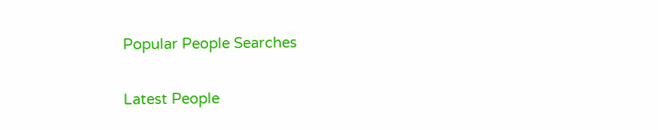Popular People Searches

Latest People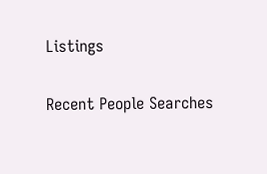Listings

Recent People Searches